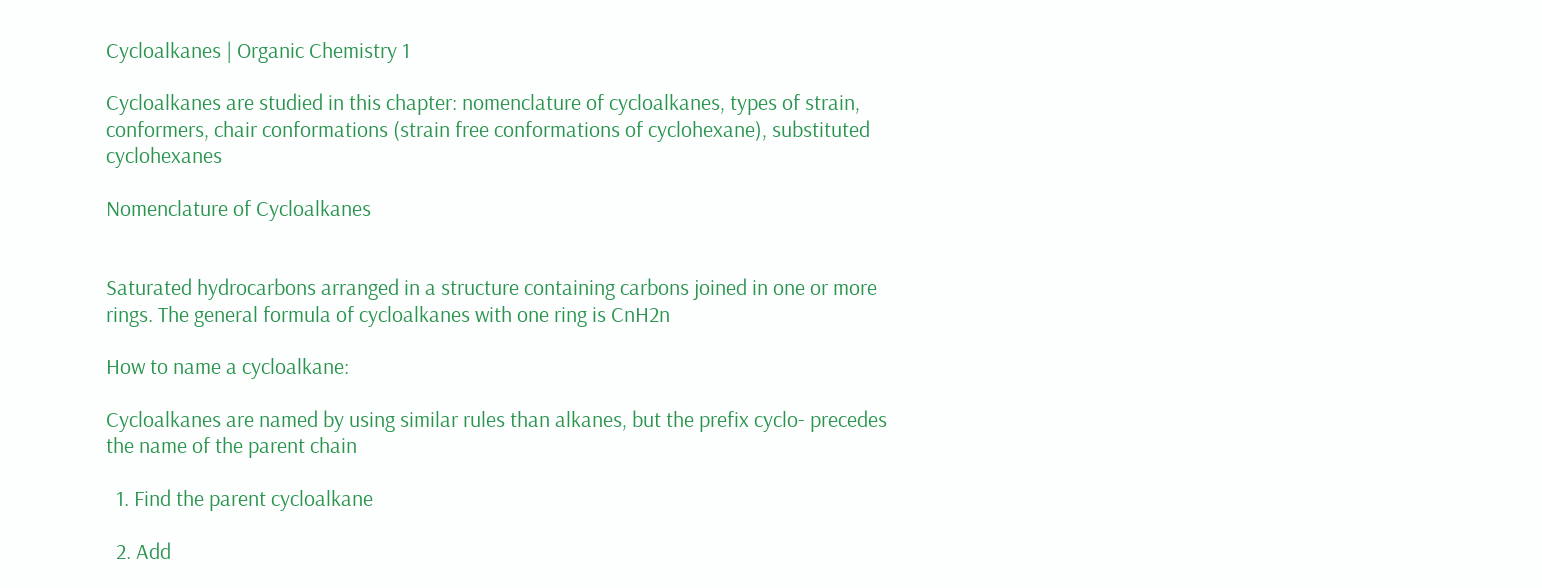Cycloalkanes | Organic Chemistry 1

Cycloalkanes are studied in this chapter: nomenclature of cycloalkanes, types of strain, conformers, chair conformations (strain free conformations of cyclohexane), substituted cyclohexanes

Nomenclature of Cycloalkanes


Saturated hydrocarbons arranged in a structure containing carbons joined in one or more rings. The general formula of cycloalkanes with one ring is CnH2n

How to name a cycloalkane:

Cycloalkanes are named by using similar rules than alkanes, but the prefix cyclo- precedes the name of the parent chain

  1. Find the parent cycloalkane

  2. Add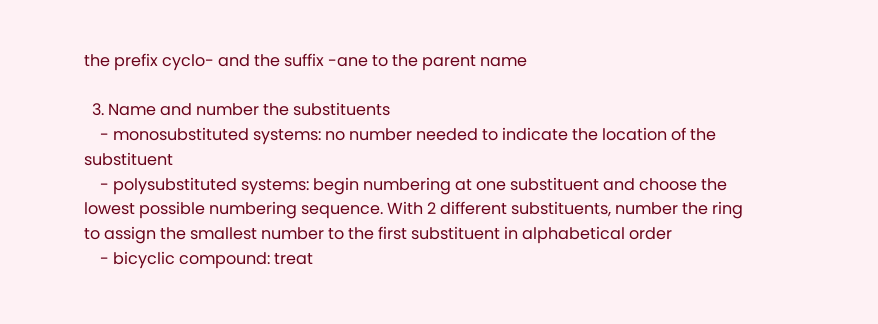the prefix cyclo- and the suffix -ane to the parent name

  3. Name and number the substituents
    - monosubstituted systems: no number needed to indicate the location of the substituent
    - polysubstituted systems: begin numbering at one substituent and choose the lowest possible numbering sequence. With 2 different substituents, number the ring to assign the smallest number to the first substituent in alphabetical order
    - bicyclic compound: treat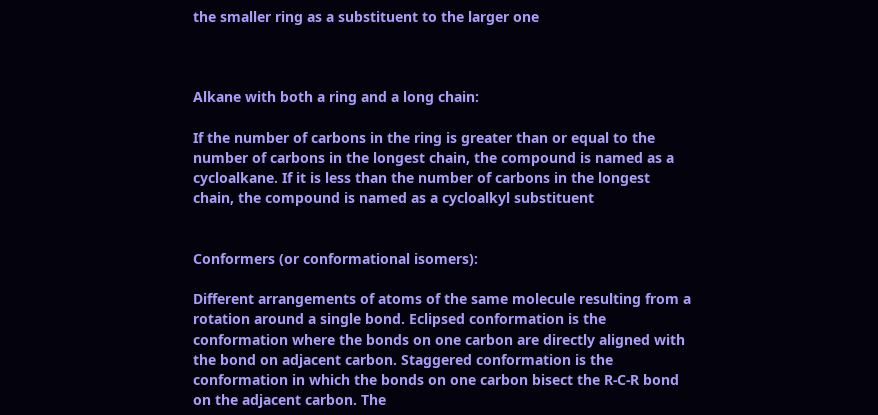the smaller ring as a substituent to the larger one



Alkane with both a ring and a long chain:

If the number of carbons in the ring is greater than or equal to the number of carbons in the longest chain, the compound is named as a cycloalkane. If it is less than the number of carbons in the longest chain, the compound is named as a cycloalkyl substituent


Conformers (or conformational isomers):

Different arrangements of atoms of the same molecule resulting from a rotation around a single bond. Eclipsed conformation is the conformation where the bonds on one carbon are directly aligned with the bond on adjacent carbon. Staggered conformation is the conformation in which the bonds on one carbon bisect the R-C-R bond on the adjacent carbon. The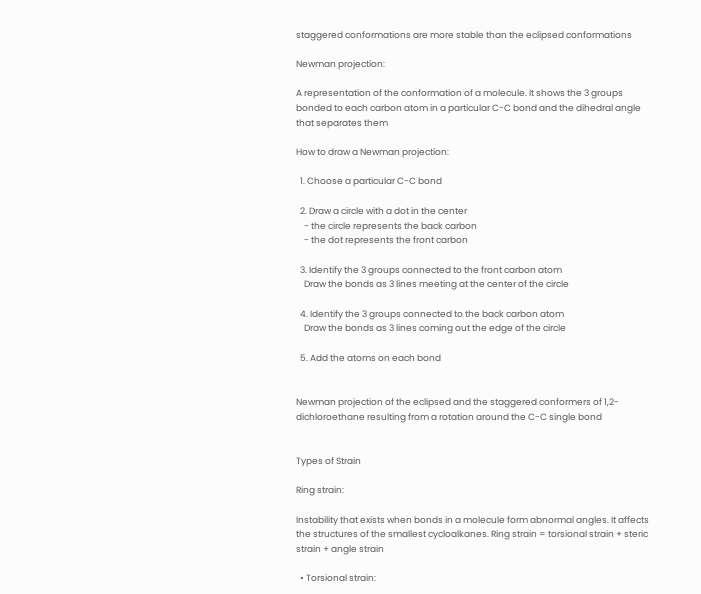staggered conformations are more stable than the eclipsed conformations

Newman projection:

A representation of the conformation of a molecule. It shows the 3 groups bonded to each carbon atom in a particular C-C bond and the dihedral angle that separates them

How to draw a Newman projection:

  1. Choose a particular C-C bond

  2. Draw a circle with a dot in the center
    - the circle represents the back carbon
    - the dot represents the front carbon

  3. Identify the 3 groups connected to the front carbon atom
    Draw the bonds as 3 lines meeting at the center of the circle

  4. Identify the 3 groups connected to the back carbon atom
    Draw the bonds as 3 lines coming out the edge of the circle

  5. Add the atoms on each bond


Newman projection of the eclipsed and the staggered conformers of 1,2-dichloroethane resulting from a rotation around the C-C single bond


Types of Strain

Ring strain:

Instability that exists when bonds in a molecule form abnormal angles. It affects the structures of the smallest cycloalkanes. Ring strain = torsional strain + steric strain + angle strain

  • Torsional strain: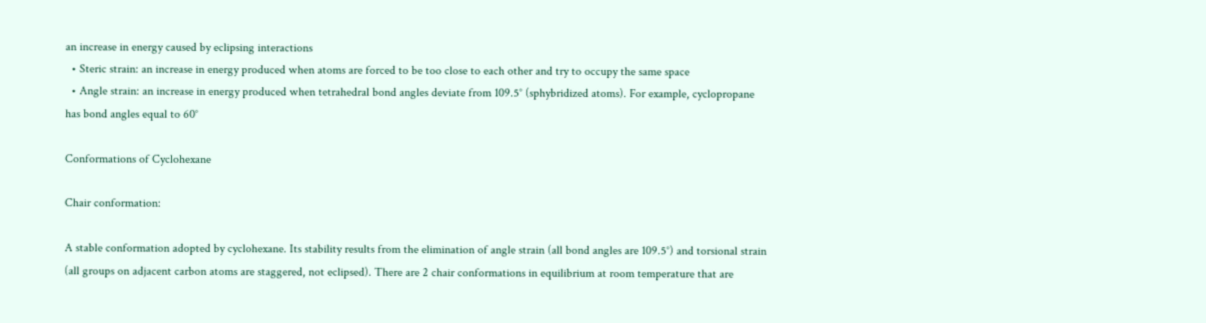an increase in energy caused by eclipsing interactions
  • Steric strain: an increase in energy produced when atoms are forced to be too close to each other and try to occupy the same space
  • Angle strain: an increase in energy produced when tetrahedral bond angles deviate from 109.5° (sphybridized atoms). For example, cyclopropane has bond angles equal to 60°

Conformations of Cyclohexane

Chair conformation:

A stable conformation adopted by cyclohexane. Its stability results from the elimination of angle strain (all bond angles are 109.5°) and torsional strain (all groups on adjacent carbon atoms are staggered, not eclipsed). There are 2 chair conformations in equilibrium at room temperature that are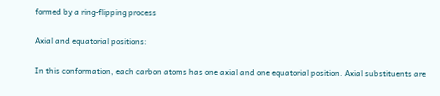formed by a ring-flipping process

Axial and equatorial positions:

In this conformation, each carbon atoms has one axial and one equatorial position. Axial substituents are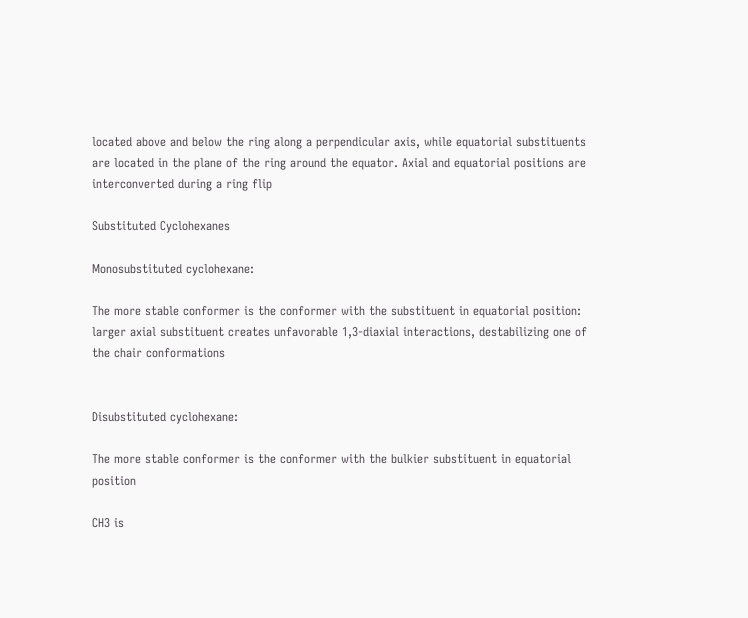located above and below the ring along a perpendicular axis, while equatorial substituents are located in the plane of the ring around the equator. Axial and equatorial positions are interconverted during a ring flip

Substituted Cyclohexanes

Monosubstituted cyclohexane:

The more stable conformer is the conformer with the substituent in equatorial position: larger axial substituent creates unfavorable 1,3-diaxial interactions, destabilizing one of the chair conformations


Disubstituted cyclohexane:

The more stable conformer is the conformer with the bulkier substituent in equatorial position

CH3 is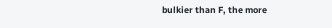bulkier than F, the more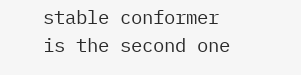stable conformer is the second one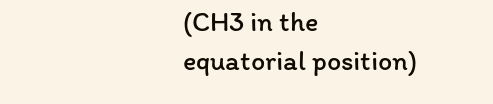(CH3 in the equatorial position)